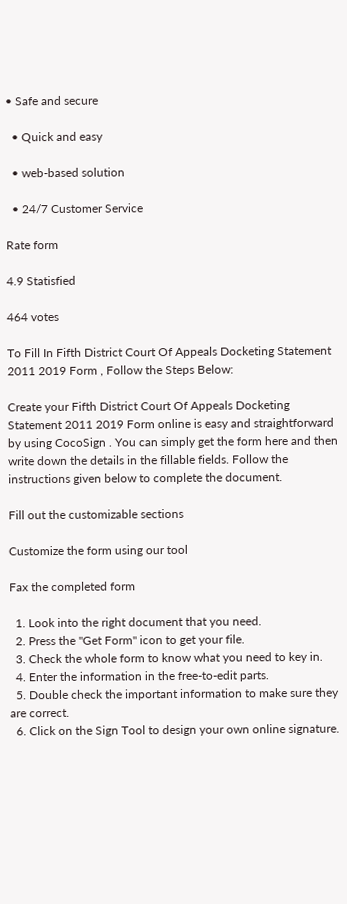• Safe and secure

  • Quick and easy

  • web-based solution

  • 24/7 Customer Service

Rate form

4.9 Statisfied

464 votes

To Fill In Fifth District Court Of Appeals Docketing Statement 2011 2019 Form , Follow the Steps Below:

Create your Fifth District Court Of Appeals Docketing Statement 2011 2019 Form online is easy and straightforward by using CocoSign . You can simply get the form here and then write down the details in the fillable fields. Follow the instructions given below to complete the document.

Fill out the customizable sections

Customize the form using our tool

Fax the completed form

  1. Look into the right document that you need.
  2. Press the "Get Form" icon to get your file.
  3. Check the whole form to know what you need to key in.
  4. Enter the information in the free-to-edit parts.
  5. Double check the important information to make sure they are correct.
  6. Click on the Sign Tool to design your own online signature.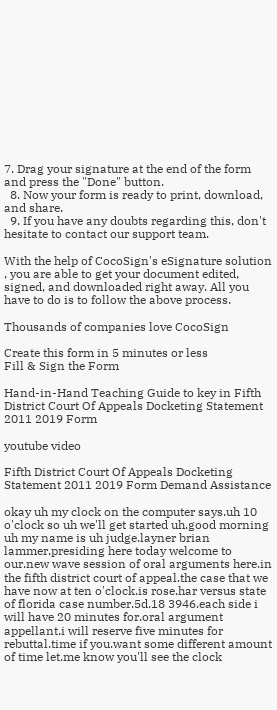7. Drag your signature at the end of the form and press the "Done" button.
  8. Now your form is ready to print, download, and share.
  9. If you have any doubts regarding this, don't hesitate to contact our support team.

With the help of CocoSign's eSignature solution , you are able to get your document edited, signed, and downloaded right away. All you have to do is to follow the above process.

Thousands of companies love CocoSign

Create this form in 5 minutes or less
Fill & Sign the Form

Hand-in-Hand Teaching Guide to key in Fifth District Court Of Appeals Docketing Statement 2011 2019 Form

youtube video

Fifth District Court Of Appeals Docketing Statement 2011 2019 Form Demand Assistance

okay uh my clock on the computer says.uh 10 o'clock so uh we'll get started uh.good morning uh my name is uh judge.layner brian lammer.presiding here today welcome to our.new wave session of oral arguments here.in the fifth district court of appeal.the case that we have now at ten o'clock.is rose.har versus state of florida case number.5d.18 3946.each side i will have 20 minutes for.oral argument appellant.i will reserve five minutes for rebuttal.time if you.want some different amount of time let.me know you'll see the clock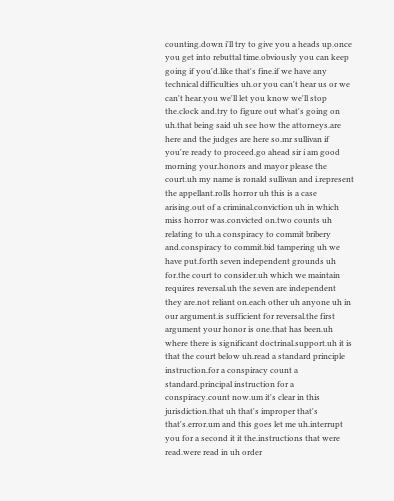counting.down i'll try to give you a heads up.once you get into rebuttal time.obviously you can keep going if you'd.like that's fine.if we have any technical difficulties uh.or you can't hear us or we can't hear.you we'll let you know we'll stop the.clock and.try to figure out what's going on uh.that being said uh see how the attorneys.are here and the judges are here so.mr sullivan if you're ready to proceed.go ahead sir i am good morning your.honors and mayor please the court.uh my name is ronald sullivan and i.represent the appellant.rolls horror uh this is a case arising.out of a criminal.conviction uh in which miss horror was.convicted on.two counts uh relating to uh.a conspiracy to commit bribery and.conspiracy to commit.bid tampering uh we have put.forth seven independent grounds uh for.the court to consider.uh which we maintain requires reversal.uh the seven are independent they are.not reliant on.each other uh anyone uh in our argument.is sufficient for reversal.the first argument your honor is one.that has been.uh where there is significant doctrinal.support.uh it is that the court below uh.read a standard principle instruction.for a conspiracy count a standard.principal instruction for a conspiracy.count now.um it's clear in this jurisdiction.that uh that's improper that's that's.error.um and this goes let me uh.interrupt you for a second it it the.instructions that were read.were read in uh order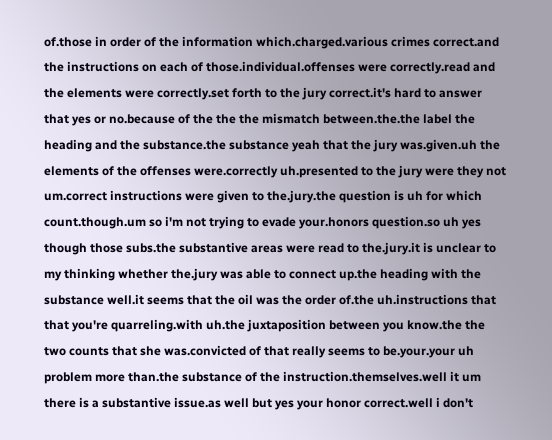of.those in order of the information which.charged.various crimes correct.and the instructions on each of those.individual.offenses were correctly.read and the elements were correctly.set forth to the jury correct.it's hard to answer that yes or no.because of the the the mismatch between.the.the label the heading and the substance.the substance yeah that the jury was.given.uh the elements of the offenses were.correctly uh.presented to the jury were they not um.correct instructions were given to the.jury.the question is uh for which count.though.um so i'm not trying to evade your.honors question.so uh yes though those subs.the substantive areas were read to the.jury.it is unclear to my thinking whether the.jury was able to connect up.the heading with the substance well.it seems that the oil was the order of.the uh.instructions that that you're quarreling.with uh.the juxtaposition between you know.the the two counts that she was.convicted of that really seems to be.your.your uh problem more than.the substance of the instruction.themselves.well it um there is a substantive issue.as well but yes your honor correct.well i don't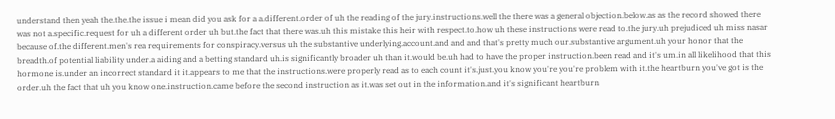understand then yeah the.the.the issue i mean did you ask for a a.different.order of uh the reading of the jury.instructions.well the there was a general objection.below.as as the record showed there was not a.specific.request for uh a different order uh but.the fact that there was.uh this mistake this heir with respect.to.how uh these instructions were read to.the jury.uh prejudiced uh miss nasar because of.the different.men's rea requirements for conspiracy.versus uh the substantive underlying.account.and and and that's pretty much our.substantive argument.uh your honor that the breadth.of potential liability under.a aiding and a betting standard uh.is significantly broader uh than it.would be.uh had to have the proper instruction.been read and it's um.in all likelihood that this hormone is.under an incorrect standard it it.appears to me that the instructions.were properly read as to each count it's.just.you know you're you're problem with it.the heartburn you've got is the order.uh the fact that uh you know one.instruction.came before the second instruction as it.was set out in the information.and it's significant heartburn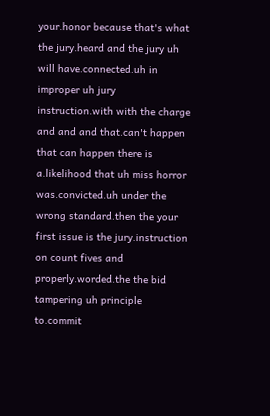your.honor because that's what the jury.heard and the jury uh will have.connected.uh in improper uh jury instruction.with with the charge and and and that.can't happen that can happen there is a.likelihood that uh miss horror was.convicted.uh under the wrong standard.then the your first issue is the jury.instruction on count fives and properly.worded.the the bid tampering uh principle to.commit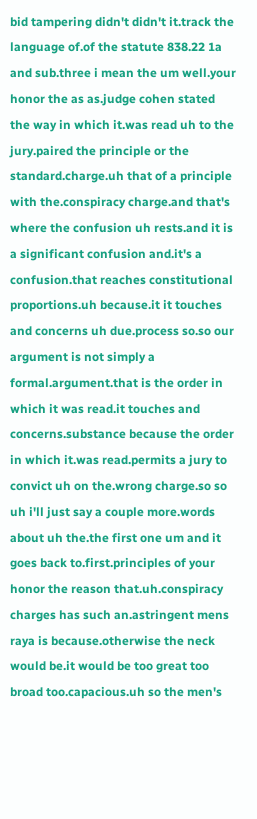bid tampering didn't didn't it.track the language of.of the statute 838.22 1a and sub.three i mean the um well.your honor the as as.judge cohen stated the way in which it.was read uh to the jury.paired the principle or the standard.charge.uh that of a principle with the.conspiracy charge.and that's where the confusion uh rests.and it is a significant confusion and.it's a confusion.that reaches constitutional proportions.uh because.it it touches and concerns uh due.process so.so our argument is not simply a formal.argument.that is the order in which it was read.it touches and concerns.substance because the order in which it.was read.permits a jury to convict uh on the.wrong charge.so so uh i'll just say a couple more.words about uh the.the first one um and it goes back to.first.principles of your honor the reason that.uh.conspiracy charges has such an.astringent mens raya is because.otherwise the neck would be.it would be too great too broad too.capacious.uh so the men's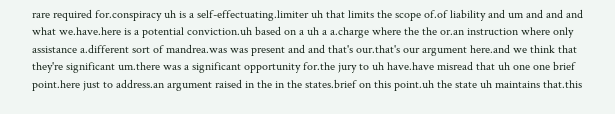rare required for.conspiracy uh is a self-effectuating.limiter uh that limits the scope of.of liability and um and and and what we.have.here is a potential conviction.uh based on a uh a a.charge where the the or.an instruction where only assistance a.different sort of mandrea.was was present and and that's our.that's our argument here.and we think that they're significant um.there was a significant opportunity for.the jury to uh have.have misread that uh one one brief point.here just to address.an argument raised in the in the states.brief on this point.uh the state uh maintains that.this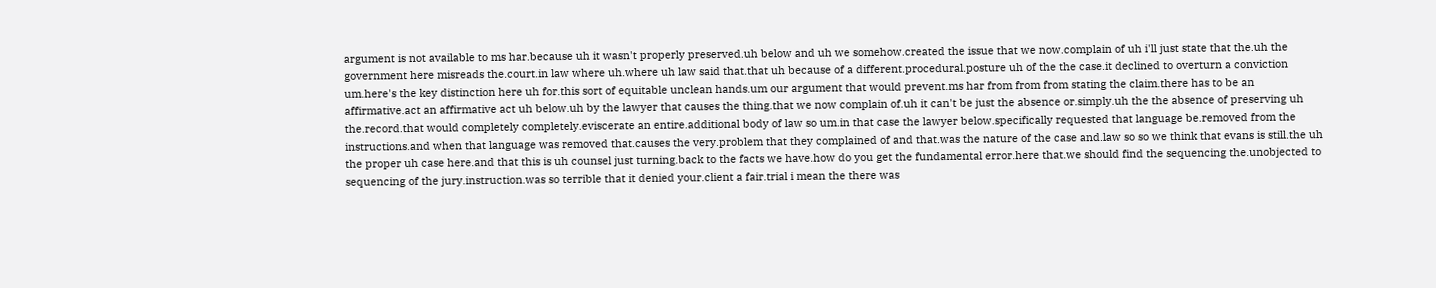argument is not available to ms har.because uh it wasn't properly preserved.uh below and uh we somehow.created the issue that we now.complain of uh i'll just state that the.uh the government here misreads the.court.in law where uh.where uh law said that.that uh because of a different.procedural.posture uh of the the case.it declined to overturn a conviction um.here's the key distinction here uh for.this sort of equitable unclean hands.um our argument that would prevent.ms har from from from stating the claim.there has to be an affirmative.act an affirmative act uh below.uh by the lawyer that causes the thing.that we now complain of.uh it can't be just the absence or.simply.uh the the absence of preserving uh the.record.that would completely completely.eviscerate an entire.additional body of law so um.in that case the lawyer below.specifically requested that language be.removed from the instructions.and when that language was removed that.causes the very.problem that they complained of and that.was the nature of the case and.law so so we think that evans is still.the uh the proper uh case here.and that this is uh counsel just turning.back to the facts we have.how do you get the fundamental error.here that.we should find the sequencing the.unobjected to sequencing of the jury.instruction.was so terrible that it denied your.client a fair.trial i mean the there was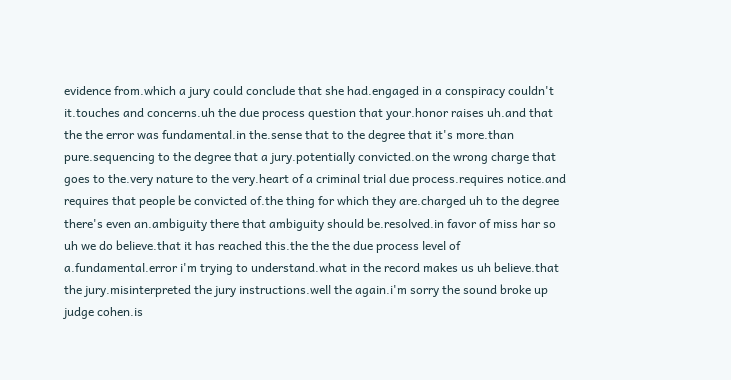evidence from.which a jury could conclude that she had.engaged in a conspiracy couldn't it.touches and concerns.uh the due process question that your.honor raises uh.and that the the error was fundamental.in the.sense that to the degree that it's more.than pure.sequencing to the degree that a jury.potentially convicted.on the wrong charge that goes to the.very nature to the very.heart of a criminal trial due process.requires notice.and requires that people be convicted of.the thing for which they are.charged uh to the degree there's even an.ambiguity there that ambiguity should be.resolved.in favor of miss har so uh we do believe.that it has reached this.the the the due process level of a.fundamental.error i'm trying to understand.what in the record makes us uh believe.that the jury.misinterpreted the jury instructions.well the again.i'm sorry the sound broke up judge cohen.is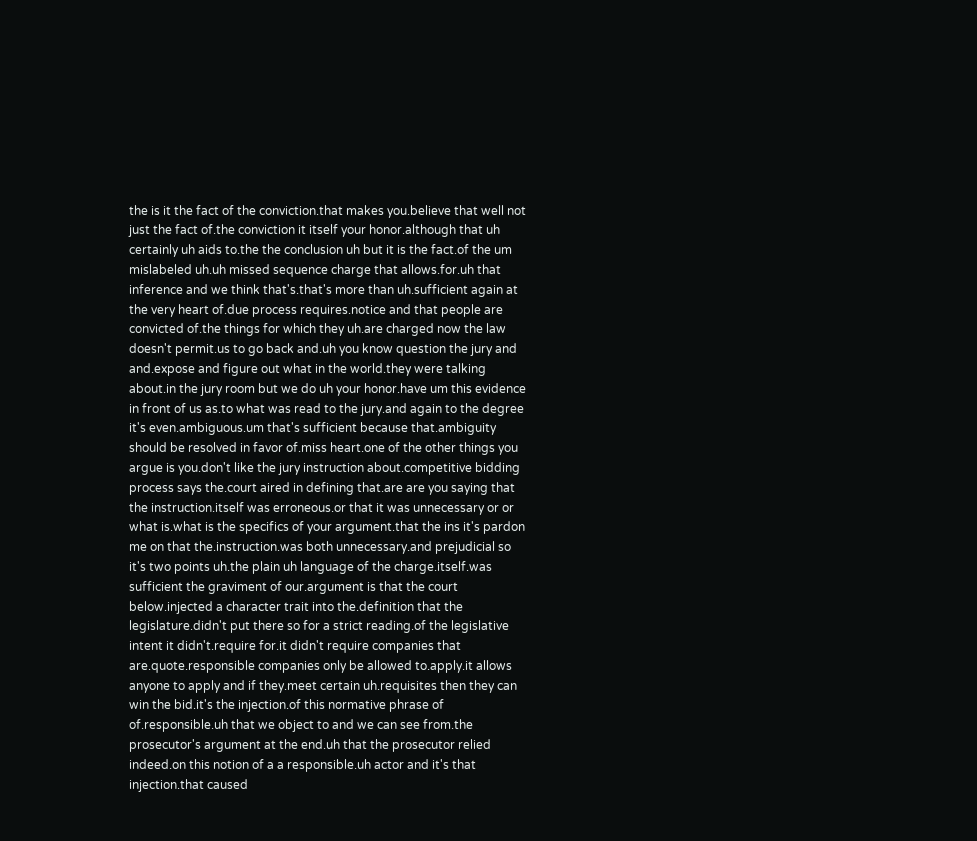the is it the fact of the conviction.that makes you.believe that well not just the fact of.the conviction it itself your honor.although that uh certainly uh aids to.the the conclusion uh but it is the fact.of the um mislabeled uh.uh missed sequence charge that allows.for.uh that inference and we think that's.that's more than uh.sufficient again at the very heart of.due process requires.notice and that people are convicted of.the things for which they uh.are charged now the law doesn't permit.us to go back and.uh you know question the jury and and.expose and figure out what in the world.they were talking about.in the jury room but we do uh your honor.have um this evidence in front of us as.to what was read to the jury.and again to the degree it's even.ambiguous.um that's sufficient because that.ambiguity should be resolved in favor of.miss heart.one of the other things you argue is you.don't like the jury instruction about.competitive bidding process says the.court aired in defining that.are are you saying that the instruction.itself was erroneous.or that it was unnecessary or or what is.what is the specifics of your argument.that the ins it's pardon me on that the.instruction.was both unnecessary.and prejudicial so it's two points uh.the plain uh language of the charge.itself.was sufficient the graviment of our.argument is that the court below.injected a character trait into the.definition that the legislature.didn't put there so for a strict reading.of the legislative intent it didn't.require for.it didn't require companies that are.quote.responsible companies only be allowed to.apply.it allows anyone to apply and if they.meet certain uh.requisites then they can win the bid.it's the injection.of this normative phrase of of.responsible.uh that we object to and we can see from.the prosecutor's argument at the end.uh that the prosecutor relied indeed.on this notion of a a responsible.uh actor and it's that injection.that caused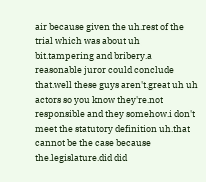air because given the uh.rest of the trial which was about uh bit.tampering and bribery.a reasonable juror could conclude that.well these guys aren't.great uh uh actors so you know they're.not responsible and they somehow.i don't meet the statutory definition uh.that cannot be the case because the.legislature.did did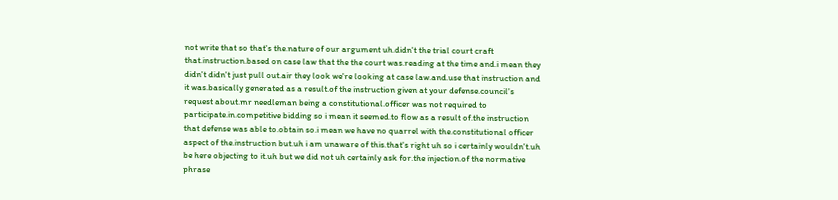not write that so that's the.nature of our argument uh.didn't the trial court craft that.instruction.based on case law that the the court was.reading at the time and.i mean they didn't didn't just pull out.air they look we're looking at case law.and.use that instruction and it was.basically generated as a result.of the instruction given at your defense.council's request about.mr needleman being a constitutional.officer was not required to participate.in.competitive bidding so i mean it seemed.to flow as a result of.the instruction that defense was able to.obtain so.i mean we have no quarrel with the.constitutional officer aspect of the.instruction but.uh i am unaware of this.that's right uh so i certainly wouldn't.uh be here objecting to it.uh but we did not uh certainly ask for.the injection.of the normative phrase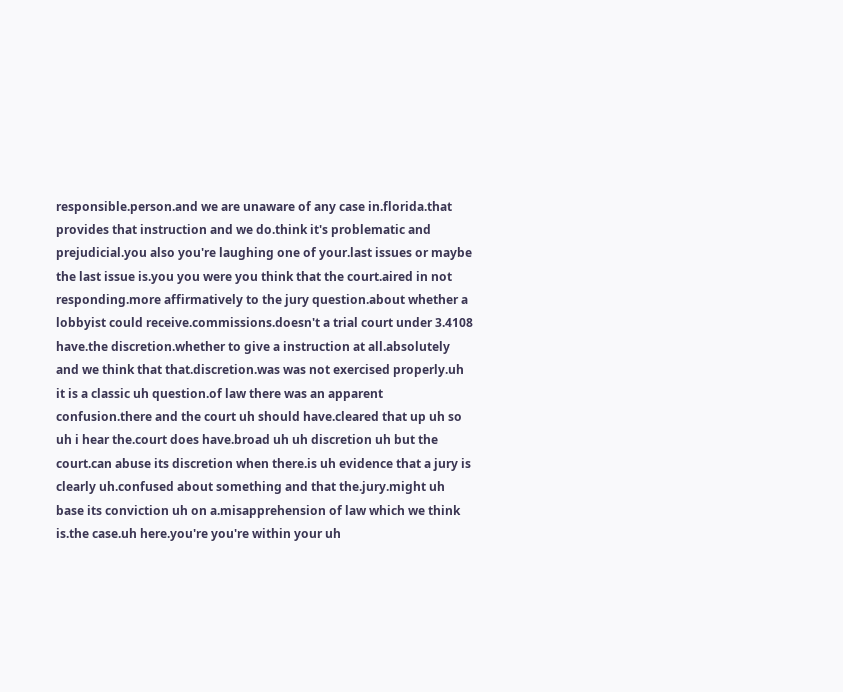responsible.person.and we are unaware of any case in.florida.that provides that instruction and we do.think it's problematic and prejudicial.you also you're laughing one of your.last issues or maybe the last issue is.you you were you think that the court.aired in not responding.more affirmatively to the jury question.about whether a lobbyist could receive.commissions.doesn't a trial court under 3.4108 have.the discretion.whether to give a instruction at all.absolutely and we think that that.discretion.was was not exercised properly.uh it is a classic uh question.of law there was an apparent confusion.there and the court uh should have.cleared that up uh so uh i hear the.court does have.broad uh uh discretion uh but the court.can abuse its discretion when there.is uh evidence that a jury is clearly uh.confused about something and that the.jury.might uh base its conviction uh on a.misapprehension of law which we think is.the case.uh here.you're you're within your uh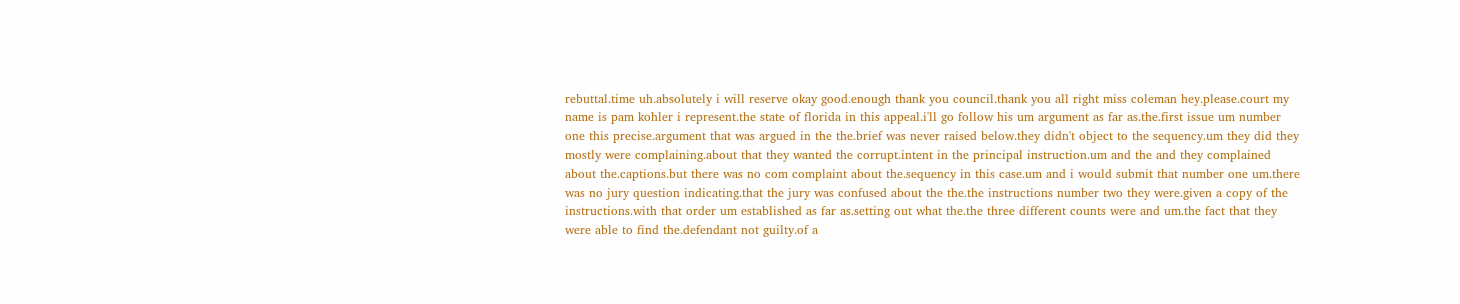rebuttal.time uh.absolutely i will reserve okay good.enough thank you council.thank you all right miss coleman hey.please.court my name is pam kohler i represent.the state of florida in this appeal.i'll go follow his um argument as far as.the.first issue um number one this precise.argument that was argued in the the.brief was never raised below.they didn't object to the sequency.um they did they mostly were complaining.about that they wanted the corrupt.intent in the principal instruction.um and the and they complained about the.captions.but there was no com complaint about the.sequency in this case.um and i would submit that number one um.there was no jury question indicating.that the jury was confused about the the.the instructions number two they were.given a copy of the instructions.with that order um established as far as.setting out what the.the three different counts were and um.the fact that they were able to find the.defendant not guilty.of a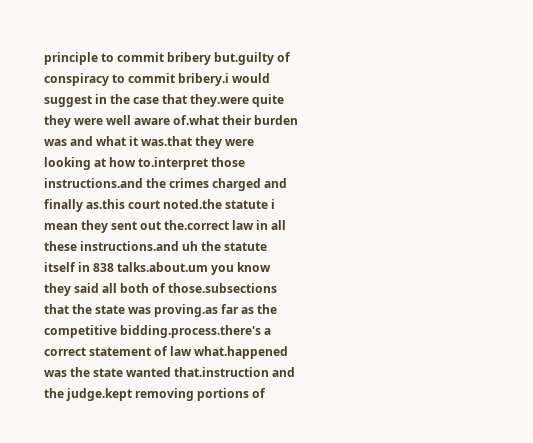principle to commit bribery but.guilty of conspiracy to commit bribery.i would suggest in the case that they.were quite they were well aware of.what their burden was and what it was.that they were looking at how to.interpret those instructions.and the crimes charged and finally as.this court noted.the statute i mean they sent out the.correct law in all these instructions.and uh the statute itself in 838 talks.about.um you know they said all both of those.subsections that the state was proving.as far as the competitive bidding.process.there's a correct statement of law what.happened was the state wanted that.instruction and the judge.kept removing portions of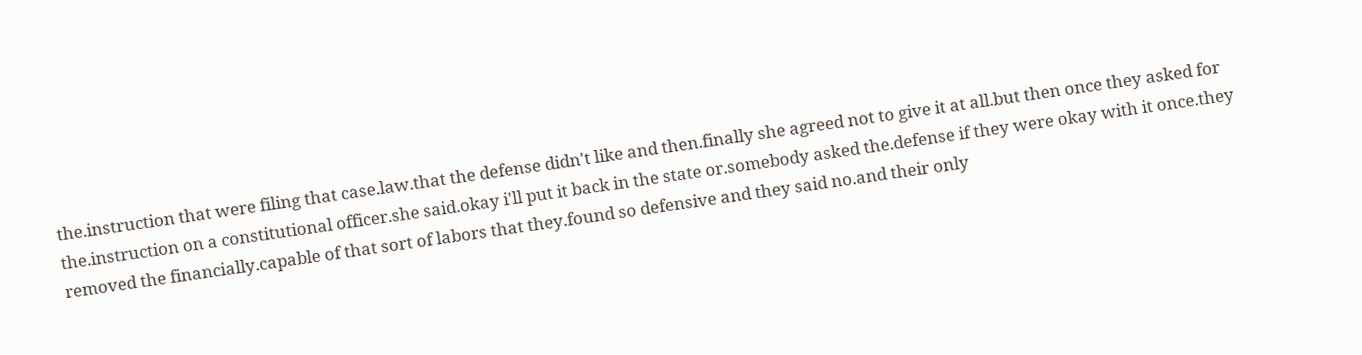the.instruction that were filing that case.law.that the defense didn't like and then.finally she agreed not to give it at all.but then once they asked for the.instruction on a constitutional officer.she said.okay i'll put it back in the state or.somebody asked the.defense if they were okay with it once.they removed the financially.capable of that sort of labors that they.found so defensive and they said no.and their only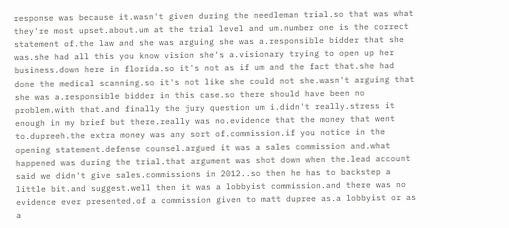response was because it.wasn't given during the needleman trial.so that was what they're most upset.about.um at the trial level and um.number one is the correct statement of.the law and she was arguing she was a.responsible bidder that she was.she had all this you know vision she's a.visionary trying to open up her business.down here in florida.so it's not as if um and the fact that.she had done the medical scanning.so it's not like she could not she.wasn't arguing that she was a.responsible bidder in this case.so there should have been no problem.with that.and finally the jury question um i.didn't really.stress it enough in my brief but there.really was no.evidence that the money that went to.dupreeh.the extra money was any sort of.commission.if you notice in the opening statement.defense counsel.argued it was a sales commission and.what happened was during the trial.that argument was shot down when the.lead account said we didn't give sales.commissions in 2012..so then he has to backstep a little bit.and suggest.well then it was a lobbyist commission.and there was no evidence ever presented.of a commission given to matt dupree as.a lobbyist or as a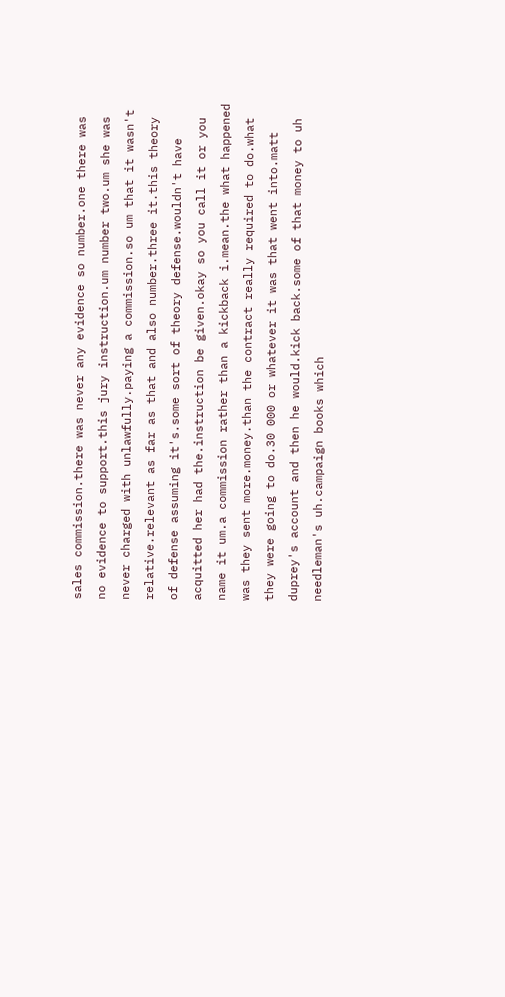sales commission.there was never any evidence so number.one there was no evidence to support.this jury instruction.um number two.um she was never charged with unlawfully.paying a commission.so um that it wasn't relative.relevant as far as that and also number.three it.this theory of defense assuming it's.some sort of theory defense.wouldn't have acquitted her had the.instruction be given.okay so you call it or you name it um.a commission rather than a kickback i.mean.the what happened was they sent more.money.than the contract really required to do.what they were going to do.30 000 or whatever it was that went into.matt duprey's account and then he would.kick back.some of that money to uh needleman's uh.campaign books which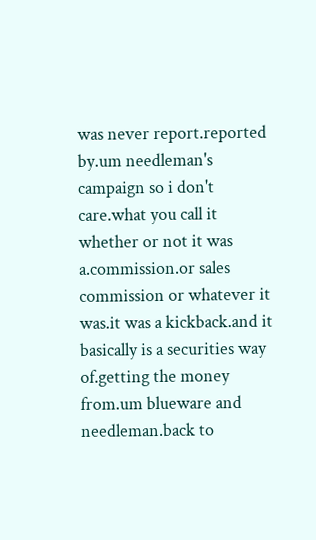was never report.reported by.um needleman's campaign so i don't care.what you call it whether or not it was a.commission.or sales commission or whatever it was.it was a kickback.and it basically is a securities way of.getting the money from.um blueware and needleman.back to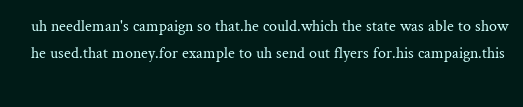uh needleman's campaign so that.he could.which the state was able to show he used.that money.for example to uh send out flyers for.his campaign.this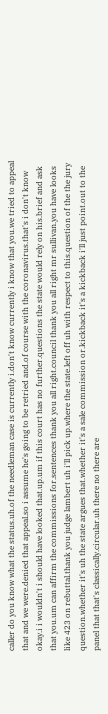caller do you know what the status.uh.of the needleman case is currently i.don't know currently i know that you.we tried to appeal that and we were.denied that appeal.so i assume he's going to be retried and.of course with the coronavirus.that's i don't know okay.i i wouldn't i should have looked that.up.um if this court has no further.questions the state would rely on his.brief and ask that you.um can affirm the commissions for.sentences thank you all right.council thank you all right mr sullivan.you have looks like 423 on rebuttal.thank you judge lambert uh i'll pick up.where the state.left off uh with respect to this.question of the the jury question.whether it's uh the state argues that.whether it's a sale commission or.kickback it's a kickback i'll just point.out to the panel that that's classically.circular.uh there no there are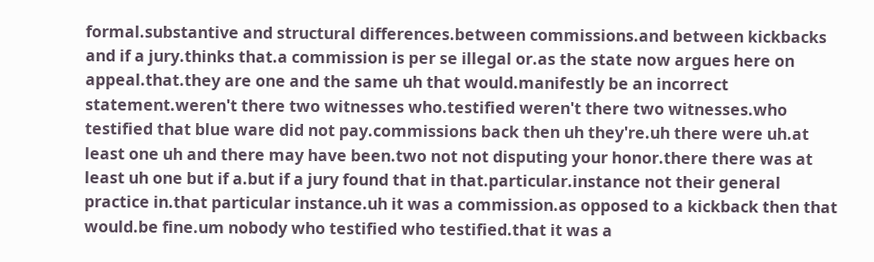formal.substantive and structural differences.between commissions.and between kickbacks and if a jury.thinks that.a commission is per se illegal or.as the state now argues here on appeal.that.they are one and the same uh that would.manifestly be an incorrect statement.weren't there two witnesses who.testified weren't there two witnesses.who testified that blue ware did not pay.commissions back then uh they're.uh there were uh.at least one uh and there may have been.two not not disputing your honor.there there was at least uh one but if a.but if a jury found that in that.particular.instance not their general practice in.that particular instance.uh it was a commission.as opposed to a kickback then that would.be fine.um nobody who testified who testified.that it was a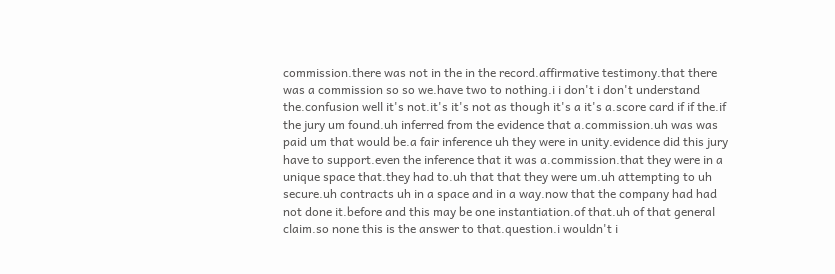commission.there was not in the in the record.affirmative testimony.that there was a commission so so we.have two to nothing.i i don't i don't understand the.confusion well it's not.it's it's not as though it's a it's a.score card if if the.if the jury um found.uh inferred from the evidence that a.commission.uh was was paid um that would be.a fair inference uh they were in unity.evidence did this jury have to support.even the inference that it was a.commission.that they were in a unique space that.they had to.uh that that they were um.uh attempting to uh secure.uh contracts uh in a space and in a way.now that the company had had not done it.before and this may be one instantiation.of that.uh of that general claim.so none this is the answer to that.question.i wouldn't i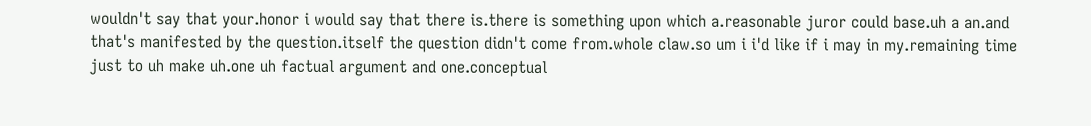wouldn't say that your.honor i would say that there is.there is something upon which a.reasonable juror could base.uh a an.and that's manifested by the question.itself the question didn't come from.whole claw.so um i i'd like if i may in my.remaining time just to uh make uh.one uh factual argument and one.conceptual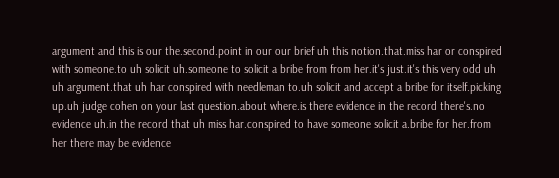argument and this is our the.second.point in our our brief uh this notion.that.miss har or conspired with someone.to uh solicit uh.someone to solicit a bribe from from her.it's just.it's this very odd uh uh argument.that uh har conspired with needleman to.uh solicit and accept a bribe for itself.picking up.uh judge cohen on your last question.about where.is there evidence in the record there's.no evidence uh.in the record that uh miss har.conspired to have someone solicit a.bribe for her.from her there may be evidence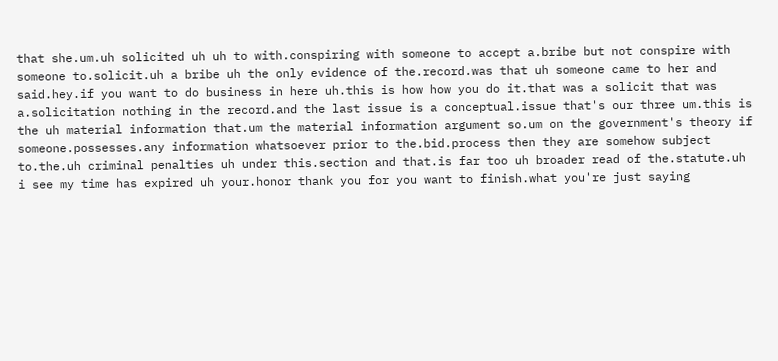that she.um.uh solicited uh uh to with.conspiring with someone to accept a.bribe but not conspire with someone to.solicit.uh a bribe uh the only evidence of the.record.was that uh someone came to her and said.hey.if you want to do business in here uh.this is how how you do it.that was a solicit that was a.solicitation nothing in the record.and the last issue is a conceptual.issue that's our three um.this is the uh material information that.um the material information argument so.um on the government's theory if someone.possesses.any information whatsoever prior to the.bid.process then they are somehow subject to.the.uh criminal penalties uh under this.section and that.is far too uh broader read of the.statute.uh i see my time has expired uh your.honor thank you for you want to finish.what you're just saying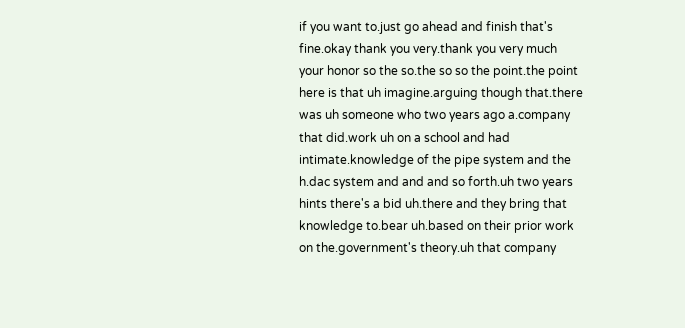if you want to.just go ahead and finish that's fine.okay thank you very.thank you very much your honor so the so.the so so the point.the point here is that uh imagine.arguing though that.there was uh someone who two years ago a.company that did.work uh on a school and had intimate.knowledge of the pipe system and the h.dac system and and and so forth.uh two years hints there's a bid uh.there and they bring that knowledge to.bear uh.based on their prior work on the.government's theory.uh that company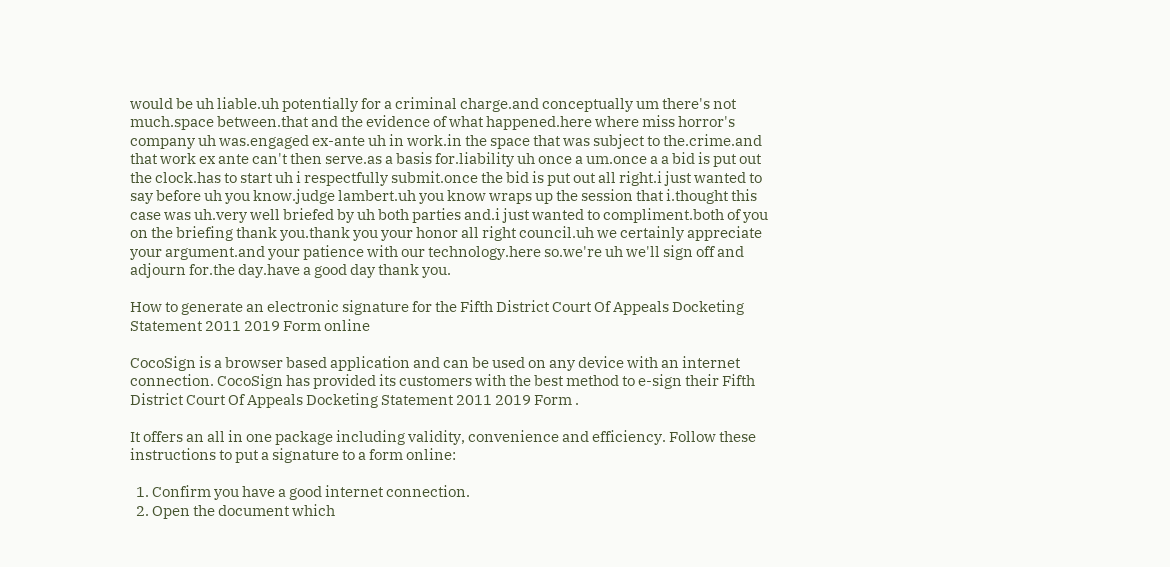would be uh liable.uh potentially for a criminal charge.and conceptually um there's not much.space between.that and the evidence of what happened.here where miss horror's company uh was.engaged ex-ante uh in work.in the space that was subject to the.crime.and that work ex ante can't then serve.as a basis for.liability uh once a um.once a a bid is put out the clock.has to start uh i respectfully submit.once the bid is put out all right.i just wanted to say before uh you know.judge lambert.uh you know wraps up the session that i.thought this case was uh.very well briefed by uh both parties and.i just wanted to compliment.both of you on the briefing thank you.thank you your honor all right council.uh we certainly appreciate your argument.and your patience with our technology.here so.we're uh we'll sign off and adjourn for.the day.have a good day thank you.

How to generate an electronic signature for the Fifth District Court Of Appeals Docketing Statement 2011 2019 Form online

CocoSign is a browser based application and can be used on any device with an internet connection. CocoSign has provided its customers with the best method to e-sign their Fifth District Court Of Appeals Docketing Statement 2011 2019 Form .

It offers an all in one package including validity, convenience and efficiency. Follow these instructions to put a signature to a form online:

  1. Confirm you have a good internet connection.
  2. Open the document which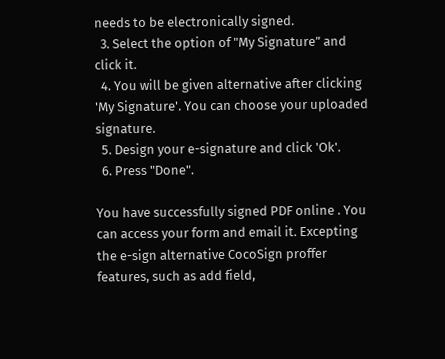needs to be electronically signed.
  3. Select the option of "My Signature” and click it.
  4. You will be given alternative after clicking 'My Signature'. You can choose your uploaded signature.
  5. Design your e-signature and click 'Ok'.
  6. Press "Done".

You have successfully signed PDF online . You can access your form and email it. Excepting the e-sign alternative CocoSign proffer features, such as add field,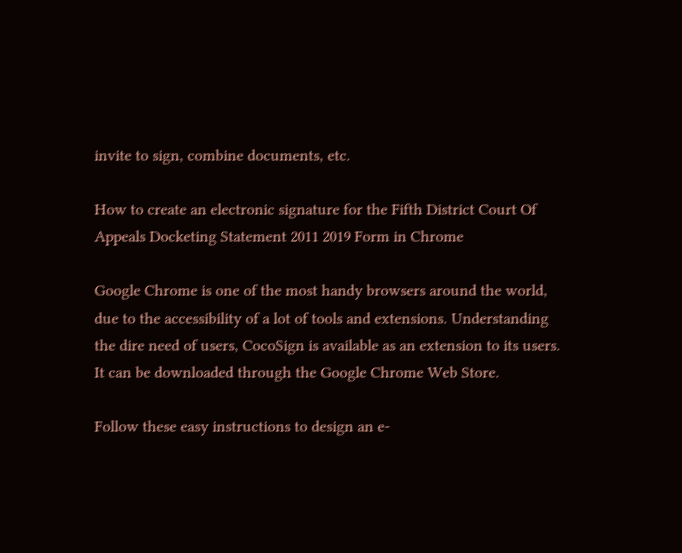invite to sign, combine documents, etc.

How to create an electronic signature for the Fifth District Court Of Appeals Docketing Statement 2011 2019 Form in Chrome

Google Chrome is one of the most handy browsers around the world, due to the accessibility of a lot of tools and extensions. Understanding the dire need of users, CocoSign is available as an extension to its users. It can be downloaded through the Google Chrome Web Store.

Follow these easy instructions to design an e-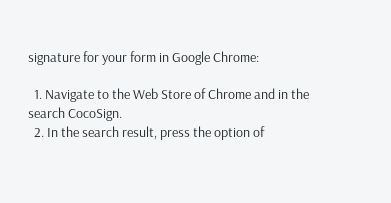signature for your form in Google Chrome:

  1. Navigate to the Web Store of Chrome and in the search CocoSign.
  2. In the search result, press the option of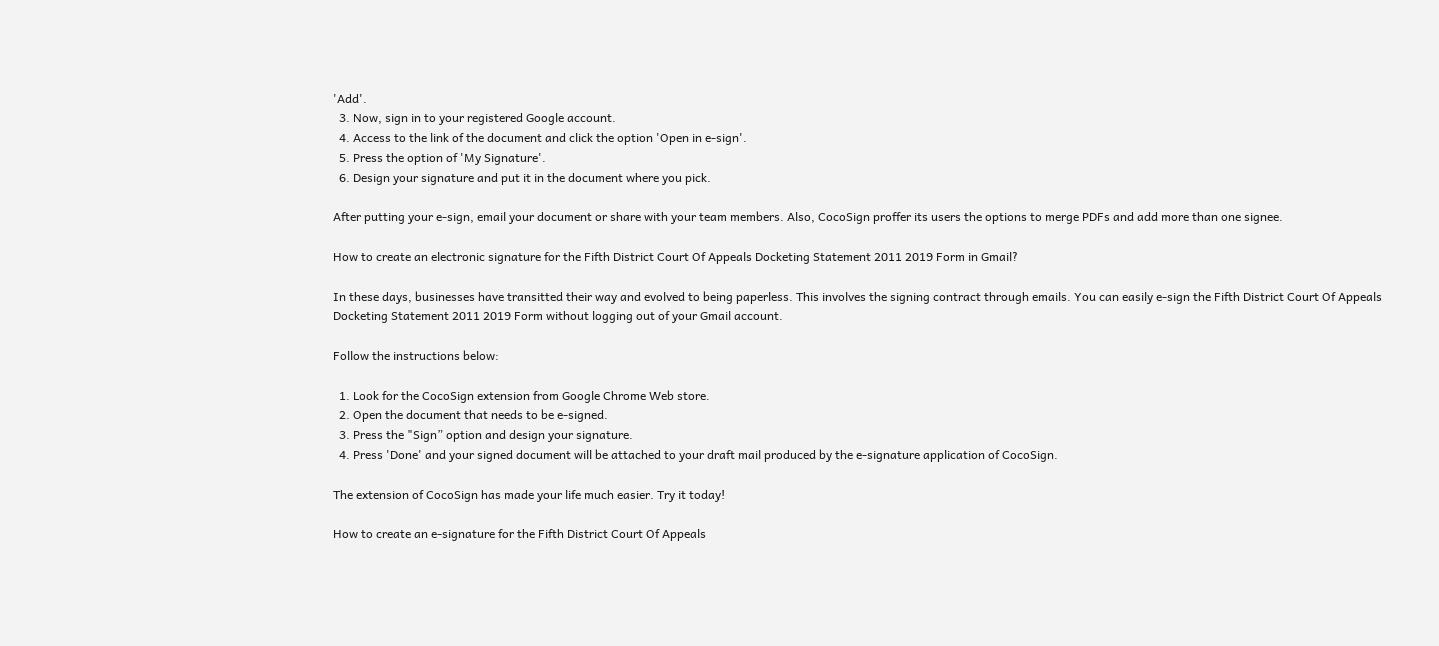'Add'.
  3. Now, sign in to your registered Google account.
  4. Access to the link of the document and click the option 'Open in e-sign'.
  5. Press the option of 'My Signature'.
  6. Design your signature and put it in the document where you pick.

After putting your e-sign, email your document or share with your team members. Also, CocoSign proffer its users the options to merge PDFs and add more than one signee.

How to create an electronic signature for the Fifth District Court Of Appeals Docketing Statement 2011 2019 Form in Gmail?

In these days, businesses have transitted their way and evolved to being paperless. This involves the signing contract through emails. You can easily e-sign the Fifth District Court Of Appeals Docketing Statement 2011 2019 Form without logging out of your Gmail account.

Follow the instructions below:

  1. Look for the CocoSign extension from Google Chrome Web store.
  2. Open the document that needs to be e-signed.
  3. Press the "Sign” option and design your signature.
  4. Press 'Done' and your signed document will be attached to your draft mail produced by the e-signature application of CocoSign.

The extension of CocoSign has made your life much easier. Try it today!

How to create an e-signature for the Fifth District Court Of Appeals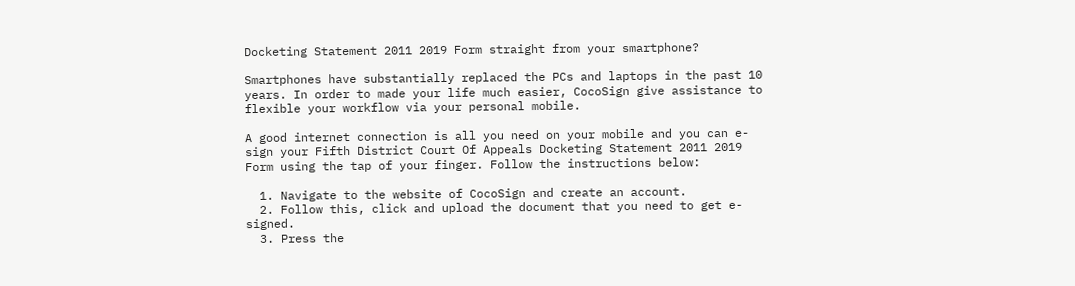Docketing Statement 2011 2019 Form straight from your smartphone?

Smartphones have substantially replaced the PCs and laptops in the past 10 years. In order to made your life much easier, CocoSign give assistance to flexible your workflow via your personal mobile.

A good internet connection is all you need on your mobile and you can e-sign your Fifth District Court Of Appeals Docketing Statement 2011 2019 Form using the tap of your finger. Follow the instructions below:

  1. Navigate to the website of CocoSign and create an account.
  2. Follow this, click and upload the document that you need to get e-signed.
  3. Press the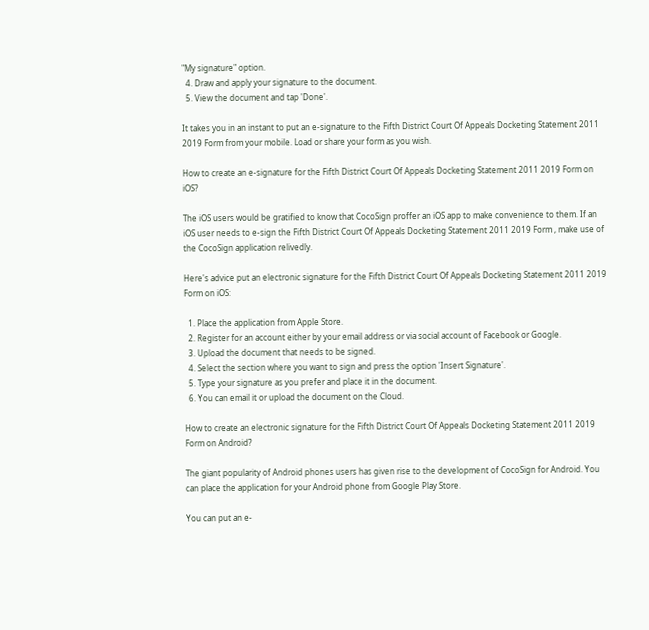"My signature" option.
  4. Draw and apply your signature to the document.
  5. View the document and tap 'Done'.

It takes you in an instant to put an e-signature to the Fifth District Court Of Appeals Docketing Statement 2011 2019 Form from your mobile. Load or share your form as you wish.

How to create an e-signature for the Fifth District Court Of Appeals Docketing Statement 2011 2019 Form on iOS?

The iOS users would be gratified to know that CocoSign proffer an iOS app to make convenience to them. If an iOS user needs to e-sign the Fifth District Court Of Appeals Docketing Statement 2011 2019 Form , make use of the CocoSign application relivedly.

Here's advice put an electronic signature for the Fifth District Court Of Appeals Docketing Statement 2011 2019 Form on iOS:

  1. Place the application from Apple Store.
  2. Register for an account either by your email address or via social account of Facebook or Google.
  3. Upload the document that needs to be signed.
  4. Select the section where you want to sign and press the option 'Insert Signature'.
  5. Type your signature as you prefer and place it in the document.
  6. You can email it or upload the document on the Cloud.

How to create an electronic signature for the Fifth District Court Of Appeals Docketing Statement 2011 2019 Form on Android?

The giant popularity of Android phones users has given rise to the development of CocoSign for Android. You can place the application for your Android phone from Google Play Store.

You can put an e-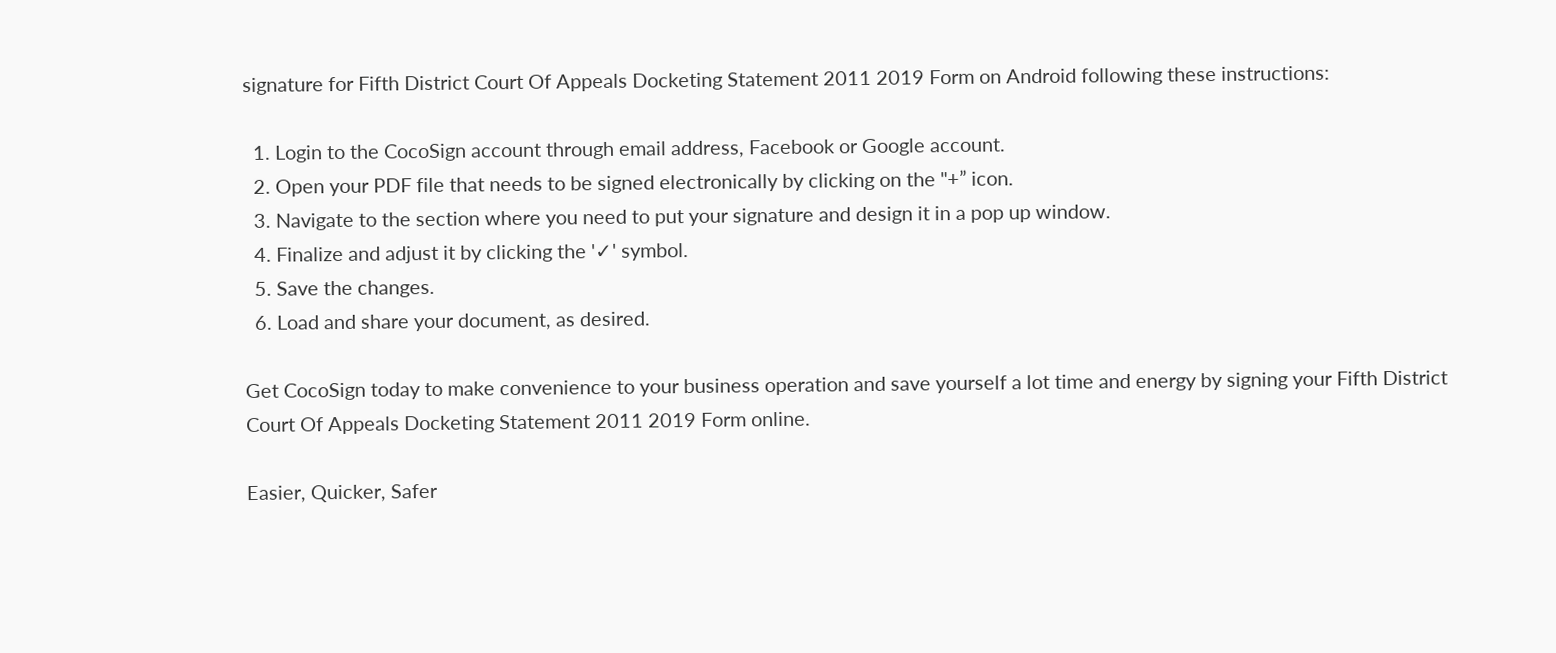signature for Fifth District Court Of Appeals Docketing Statement 2011 2019 Form on Android following these instructions:

  1. Login to the CocoSign account through email address, Facebook or Google account.
  2. Open your PDF file that needs to be signed electronically by clicking on the "+” icon.
  3. Navigate to the section where you need to put your signature and design it in a pop up window.
  4. Finalize and adjust it by clicking the '✓' symbol.
  5. Save the changes.
  6. Load and share your document, as desired.

Get CocoSign today to make convenience to your business operation and save yourself a lot time and energy by signing your Fifth District Court Of Appeals Docketing Statement 2011 2019 Form online.

Easier, Quicker, Safer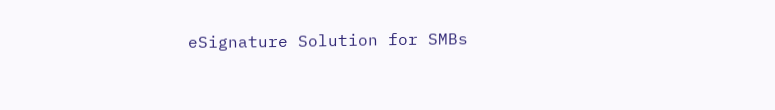eSignature Solution for SMBs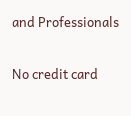and Professionals

No credit card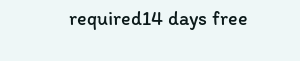required14 days free